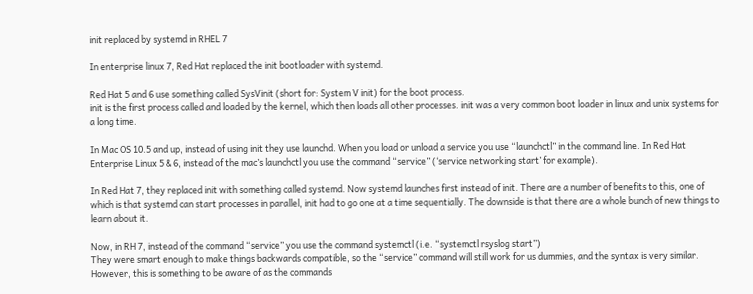init replaced by systemd in RHEL 7

In enterprise linux 7, Red Hat replaced the init bootloader with systemd.

Red Hat 5 and 6 use something called SysVinit (short for: System V init) for the boot process.
init is the first process called and loaded by the kernel, which then loads all other processes. init was a very common boot loader in linux and unix systems for a long time.

In Mac OS 10.5 and up, instead of using init they use launchd. When you load or unload a service you use “launchctl” in the command line. In Red Hat Enterprise Linux 5 & 6, instead of the mac’s launchctl you use the command “service” (‘service networking start’ for example).

In Red Hat 7, they replaced init with something called systemd. Now systemd launches first instead of init. There are a number of benefits to this, one of which is that systemd can start processes in parallel, init had to go one at a time sequentially. The downside is that there are a whole bunch of new things to learn about it.

Now, in RH 7, instead of the command “service” you use the command systemctl (i.e. “systemctl rsyslog start”)
They were smart enough to make things backwards compatible, so the “service” command will still work for us dummies, and the syntax is very similar. However, this is something to be aware of as the commands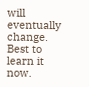will eventually change. Best to learn it now.